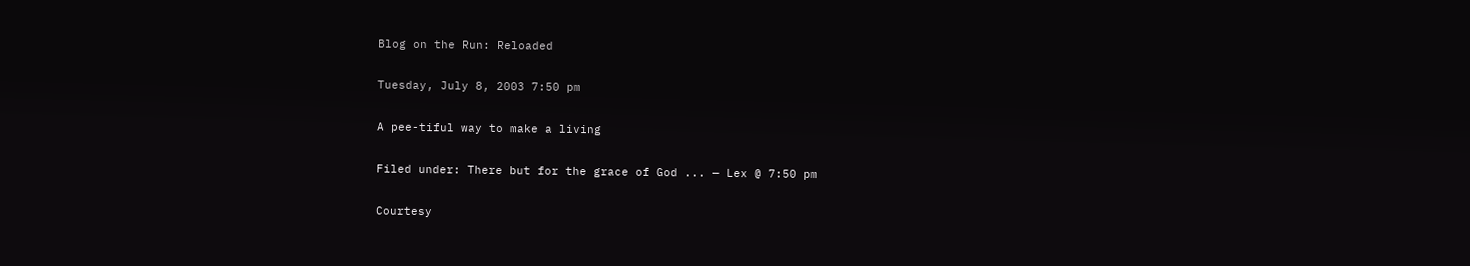Blog on the Run: Reloaded

Tuesday, July 8, 2003 7:50 pm

A pee-tiful way to make a living

Filed under: There but for the grace of God ... — Lex @ 7:50 pm

Courtesy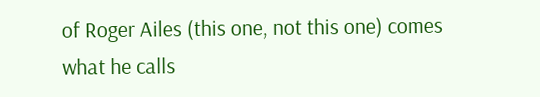of Roger Ailes (this one, not this one) comes what he calls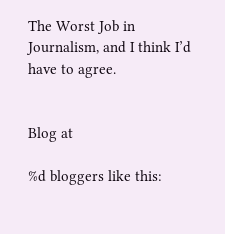The Worst Job in Journalism, and I think I’d have to agree.


Blog at

%d bloggers like this: